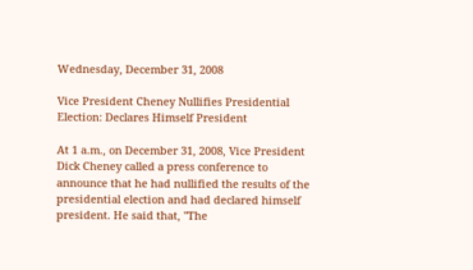Wednesday, December 31, 2008

Vice President Cheney Nullifies Presidential Election: Declares Himself President

At 1 a.m., on December 31, 2008, Vice President Dick Cheney called a press conference to announce that he had nullified the results of the presidential election and had declared himself president. He said that, "The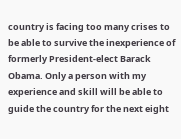country is facing too many crises to be able to survive the inexperience of formerly President-elect Barack Obama. Only a person with my experience and skill will be able to guide the country for the next eight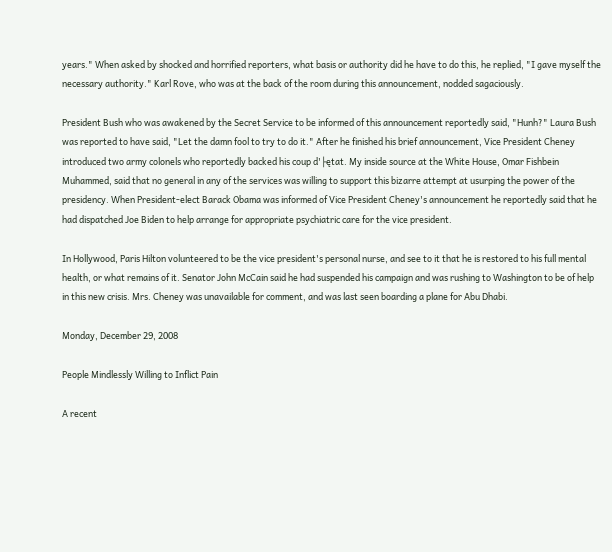years." When asked by shocked and horrified reporters, what basis or authority did he have to do this, he replied, "I gave myself the necessary authority." Karl Rove, who was at the back of the room during this announcement, nodded sagaciously.

President Bush who was awakened by the Secret Service to be informed of this announcement reportedly said, "Hunh?" Laura Bush was reported to have said, "Let the damn fool to try to do it." After he finished his brief announcement, Vice President Cheney introduced two army colonels who reportedly backed his coup d'├ętat. My inside source at the White House, Omar Fishbein Muhammed, said that no general in any of the services was willing to support this bizarre attempt at usurping the power of the presidency. When President-elect Barack Obama was informed of Vice President Cheney's announcement he reportedly said that he had dispatched Joe Biden to help arrange for appropriate psychiatric care for the vice president.

In Hollywood, Paris Hilton volunteered to be the vice president's personal nurse, and see to it that he is restored to his full mental health, or what remains of it. Senator John McCain said he had suspended his campaign and was rushing to Washington to be of help in this new crisis. Mrs. Cheney was unavailable for comment, and was last seen boarding a plane for Abu Dhabi.

Monday, December 29, 2008

People Mindlessly Willing to Inflict Pain

A recent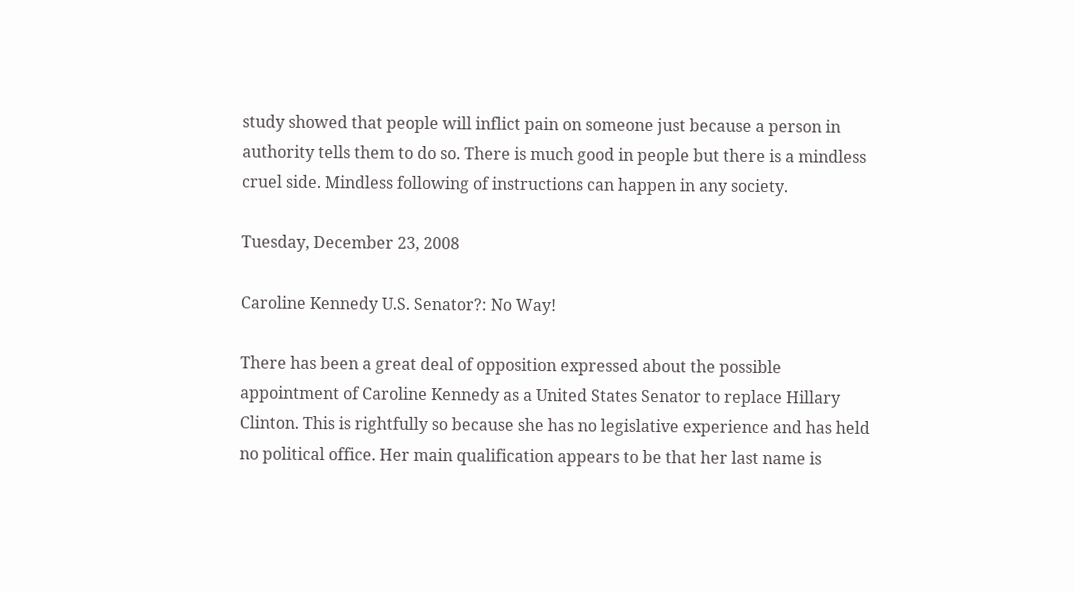study showed that people will inflict pain on someone just because a person in authority tells them to do so. There is much good in people but there is a mindless cruel side. Mindless following of instructions can happen in any society.

Tuesday, December 23, 2008

Caroline Kennedy U.S. Senator?: No Way!

There has been a great deal of opposition expressed about the possible appointment of Caroline Kennedy as a United States Senator to replace Hillary Clinton. This is rightfully so because she has no legislative experience and has held no political office. Her main qualification appears to be that her last name is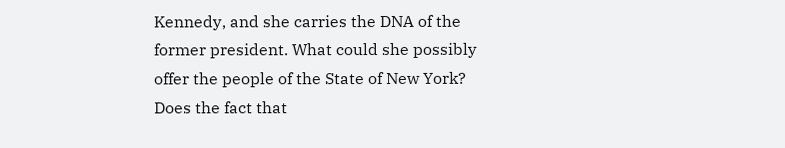Kennedy, and she carries the DNA of the former president. What could she possibly offer the people of the State of New York? Does the fact that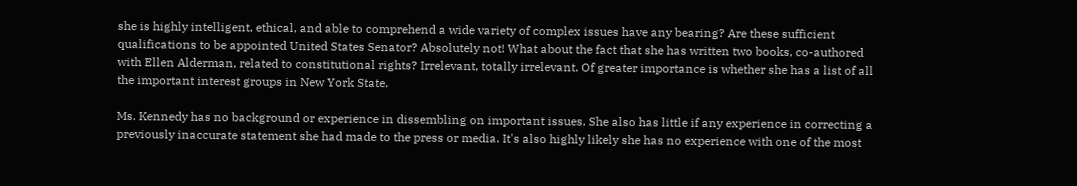she is highly intelligent, ethical, and able to comprehend a wide variety of complex issues have any bearing? Are these sufficient qualifications to be appointed United States Senator? Absolutely not! What about the fact that she has written two books, co-authored with Ellen Alderman, related to constitutional rights? Irrelevant, totally irrelevant. Of greater importance is whether she has a list of all the important interest groups in New York State.

Ms. Kennedy has no background or experience in dissembling on important issues. She also has little if any experience in correcting a previously inaccurate statement she had made to the press or media. It's also highly likely she has no experience with one of the most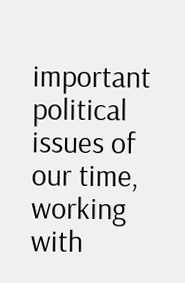important political issues of our time, working with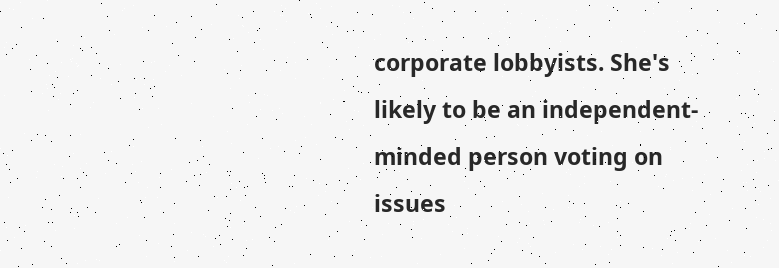corporate lobbyists. She's likely to be an independent-minded person voting on issues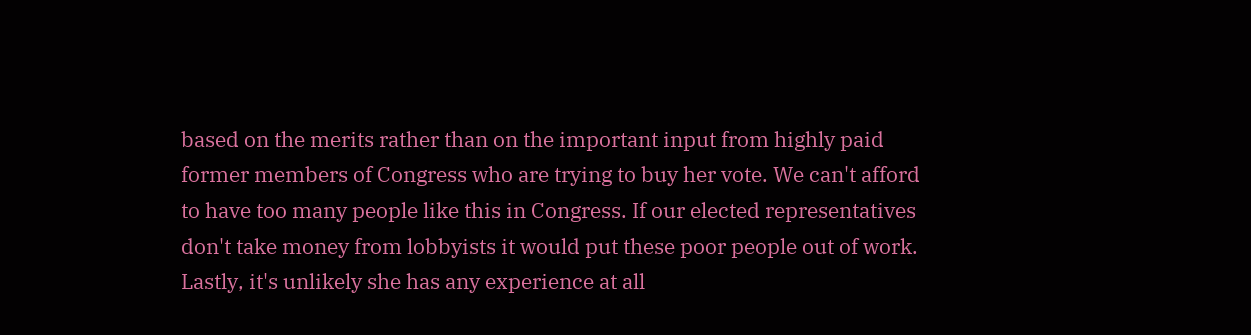based on the merits rather than on the important input from highly paid former members of Congress who are trying to buy her vote. We can't afford to have too many people like this in Congress. If our elected representatives don't take money from lobbyists it would put these poor people out of work. Lastly, it's unlikely she has any experience at all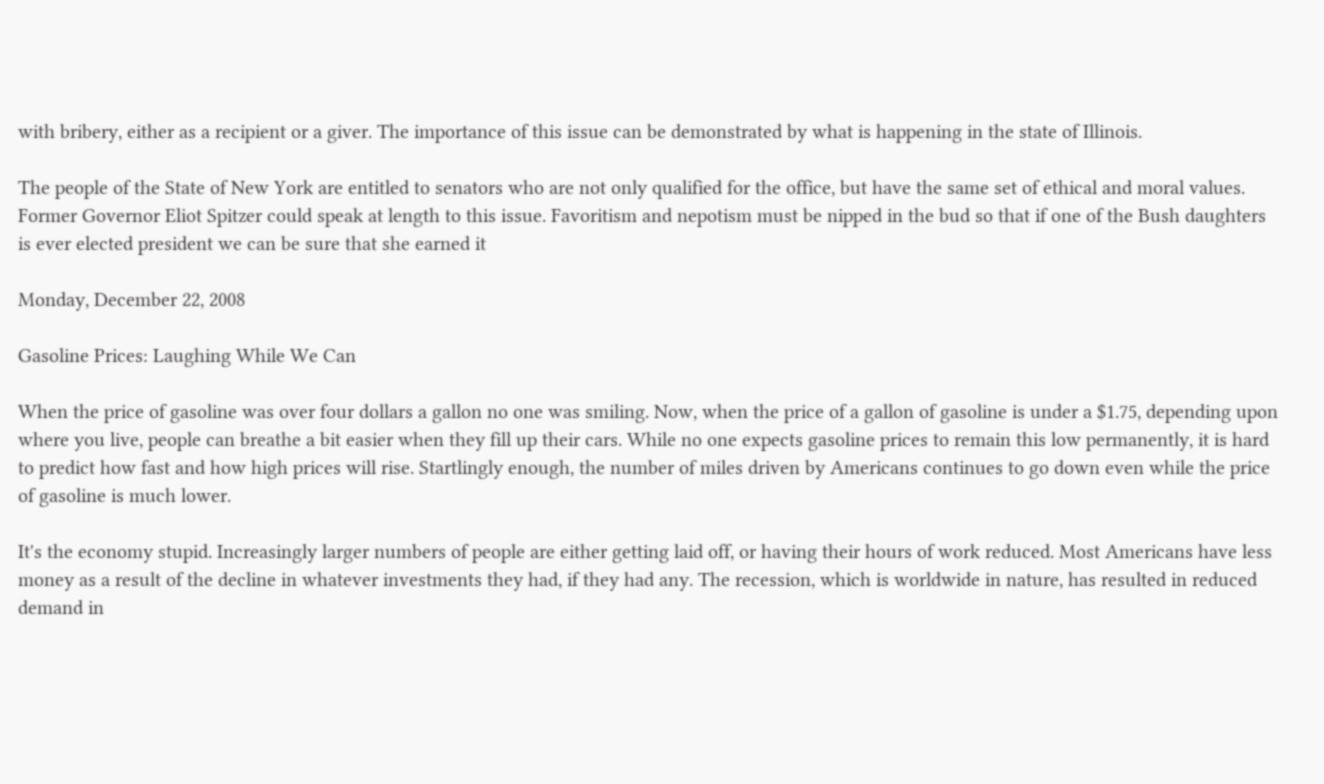with bribery, either as a recipient or a giver. The importance of this issue can be demonstrated by what is happening in the state of Illinois.

The people of the State of New York are entitled to senators who are not only qualified for the office, but have the same set of ethical and moral values. Former Governor Eliot Spitzer could speak at length to this issue. Favoritism and nepotism must be nipped in the bud so that if one of the Bush daughters is ever elected president we can be sure that she earned it

Monday, December 22, 2008

Gasoline Prices: Laughing While We Can

When the price of gasoline was over four dollars a gallon no one was smiling. Now, when the price of a gallon of gasoline is under a $1.75, depending upon where you live, people can breathe a bit easier when they fill up their cars. While no one expects gasoline prices to remain this low permanently, it is hard to predict how fast and how high prices will rise. Startlingly enough, the number of miles driven by Americans continues to go down even while the price of gasoline is much lower.

It's the economy stupid. Increasingly larger numbers of people are either getting laid off, or having their hours of work reduced. Most Americans have less money as a result of the decline in whatever investments they had, if they had any. The recession, which is worldwide in nature, has resulted in reduced demand in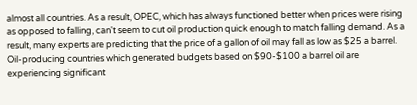almost all countries. As a result, OPEC, which has always functioned better when prices were rising as opposed to falling, can't seem to cut oil production quick enough to match falling demand. As a result, many experts are predicting that the price of a gallon of oil may fall as low as $25 a barrel. Oil-producing countries which generated budgets based on $90-$100 a barrel oil are experiencing significant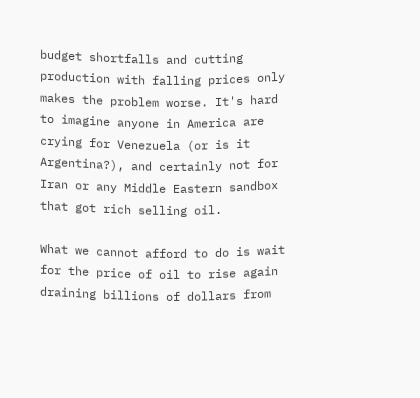budget shortfalls and cutting production with falling prices only makes the problem worse. It's hard to imagine anyone in America are crying for Venezuela (or is it Argentina?), and certainly not for Iran or any Middle Eastern sandbox that got rich selling oil.

What we cannot afford to do is wait for the price of oil to rise again draining billions of dollars from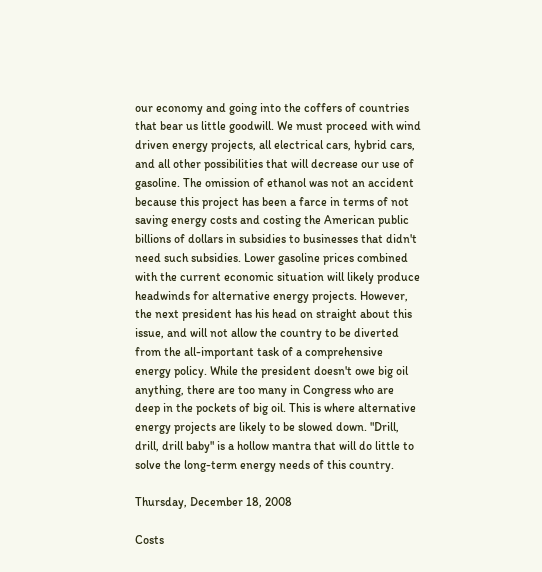our economy and going into the coffers of countries that bear us little goodwill. We must proceed with wind driven energy projects, all electrical cars, hybrid cars, and all other possibilities that will decrease our use of gasoline. The omission of ethanol was not an accident because this project has been a farce in terms of not saving energy costs and costing the American public billions of dollars in subsidies to businesses that didn't need such subsidies. Lower gasoline prices combined with the current economic situation will likely produce headwinds for alternative energy projects. However, the next president has his head on straight about this issue, and will not allow the country to be diverted from the all-important task of a comprehensive energy policy. While the president doesn't owe big oil anything, there are too many in Congress who are deep in the pockets of big oil. This is where alternative energy projects are likely to be slowed down. "Drill, drill, drill baby" is a hollow mantra that will do little to solve the long-term energy needs of this country.

Thursday, December 18, 2008

Costs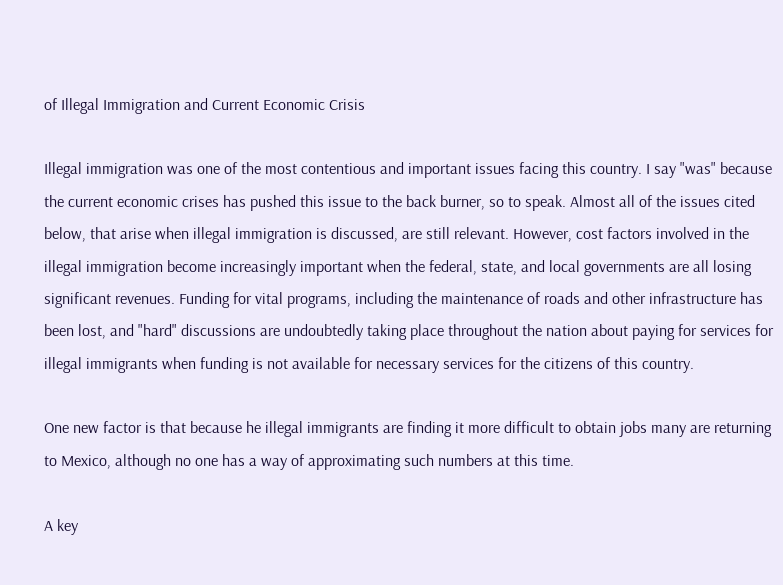of Illegal Immigration and Current Economic Crisis

Illegal immigration was one of the most contentious and important issues facing this country. I say "was" because the current economic crises has pushed this issue to the back burner, so to speak. Almost all of the issues cited below, that arise when illegal immigration is discussed, are still relevant. However, cost factors involved in the illegal immigration become increasingly important when the federal, state, and local governments are all losing significant revenues. Funding for vital programs, including the maintenance of roads and other infrastructure has been lost, and "hard" discussions are undoubtedly taking place throughout the nation about paying for services for illegal immigrants when funding is not available for necessary services for the citizens of this country.

One new factor is that because he illegal immigrants are finding it more difficult to obtain jobs many are returning to Mexico, although no one has a way of approximating such numbers at this time.

A key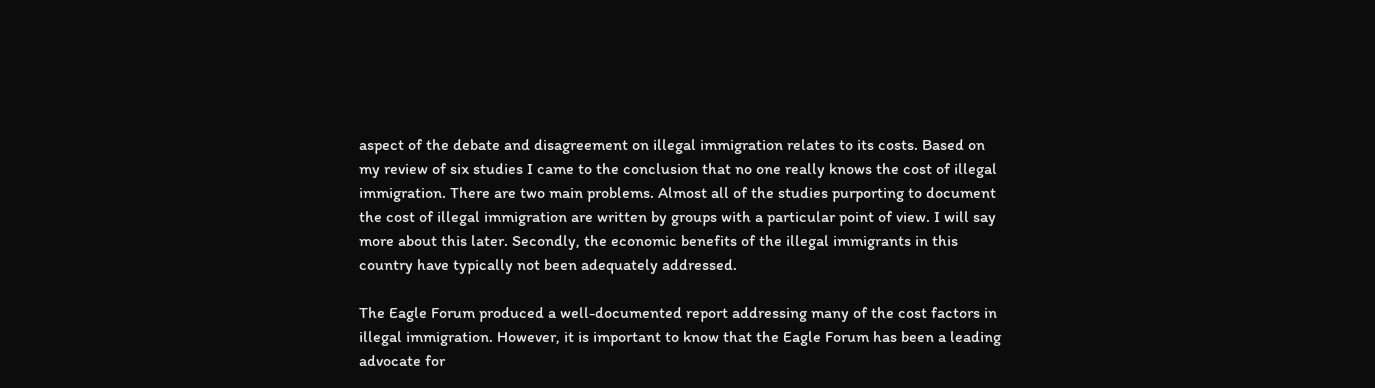aspect of the debate and disagreement on illegal immigration relates to its costs. Based on my review of six studies I came to the conclusion that no one really knows the cost of illegal immigration. There are two main problems. Almost all of the studies purporting to document the cost of illegal immigration are written by groups with a particular point of view. I will say more about this later. Secondly, the economic benefits of the illegal immigrants in this country have typically not been adequately addressed.

The Eagle Forum produced a well-documented report addressing many of the cost factors in illegal immigration. However, it is important to know that the Eagle Forum has been a leading advocate for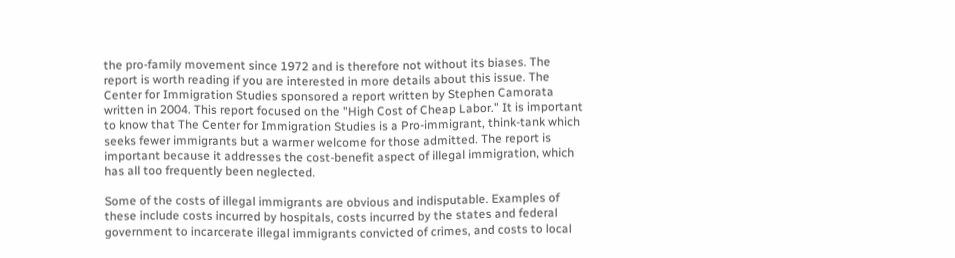the pro-family movement since 1972 and is therefore not without its biases. The report is worth reading if you are interested in more details about this issue. The Center for Immigration Studies sponsored a report written by Stephen Camorata written in 2004. This report focused on the "High Cost of Cheap Labor." It is important to know that The Center for Immigration Studies is a Pro-immigrant, think-tank which seeks fewer immigrants but a warmer welcome for those admitted. The report is important because it addresses the cost-benefit aspect of illegal immigration, which has all too frequently been neglected.

Some of the costs of illegal immigrants are obvious and indisputable. Examples of these include costs incurred by hospitals, costs incurred by the states and federal government to incarcerate illegal immigrants convicted of crimes, and costs to local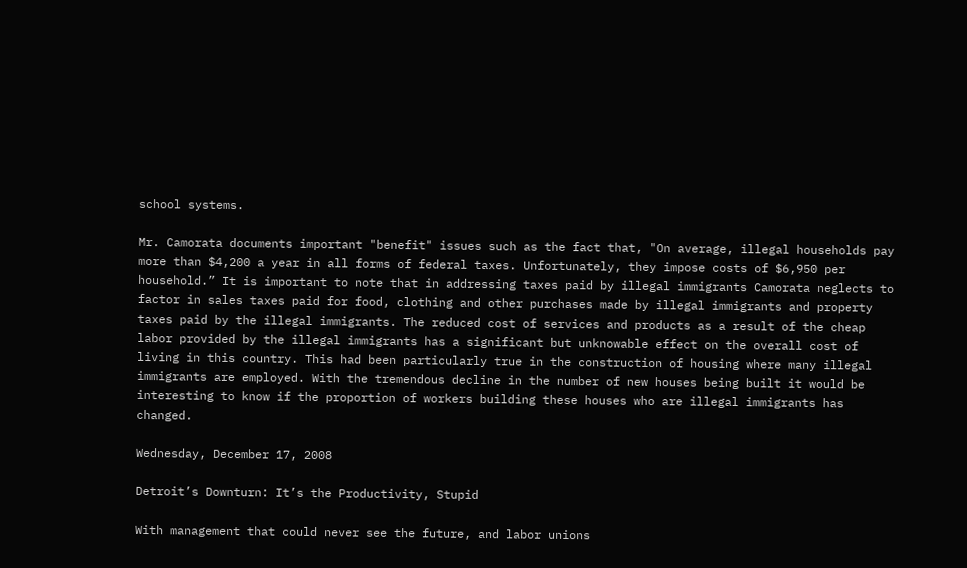school systems.

Mr. Camorata documents important "benefit" issues such as the fact that, "On average, illegal households pay more than $4,200 a year in all forms of federal taxes. Unfortunately, they impose costs of $6,950 per household.” It is important to note that in addressing taxes paid by illegal immigrants Camorata neglects to factor in sales taxes paid for food, clothing and other purchases made by illegal immigrants and property taxes paid by the illegal immigrants. The reduced cost of services and products as a result of the cheap labor provided by the illegal immigrants has a significant but unknowable effect on the overall cost of living in this country. This had been particularly true in the construction of housing where many illegal immigrants are employed. With the tremendous decline in the number of new houses being built it would be interesting to know if the proportion of workers building these houses who are illegal immigrants has changed.

Wednesday, December 17, 2008

Detroit’s Downturn: It’s the Productivity, Stupid

With management that could never see the future, and labor unions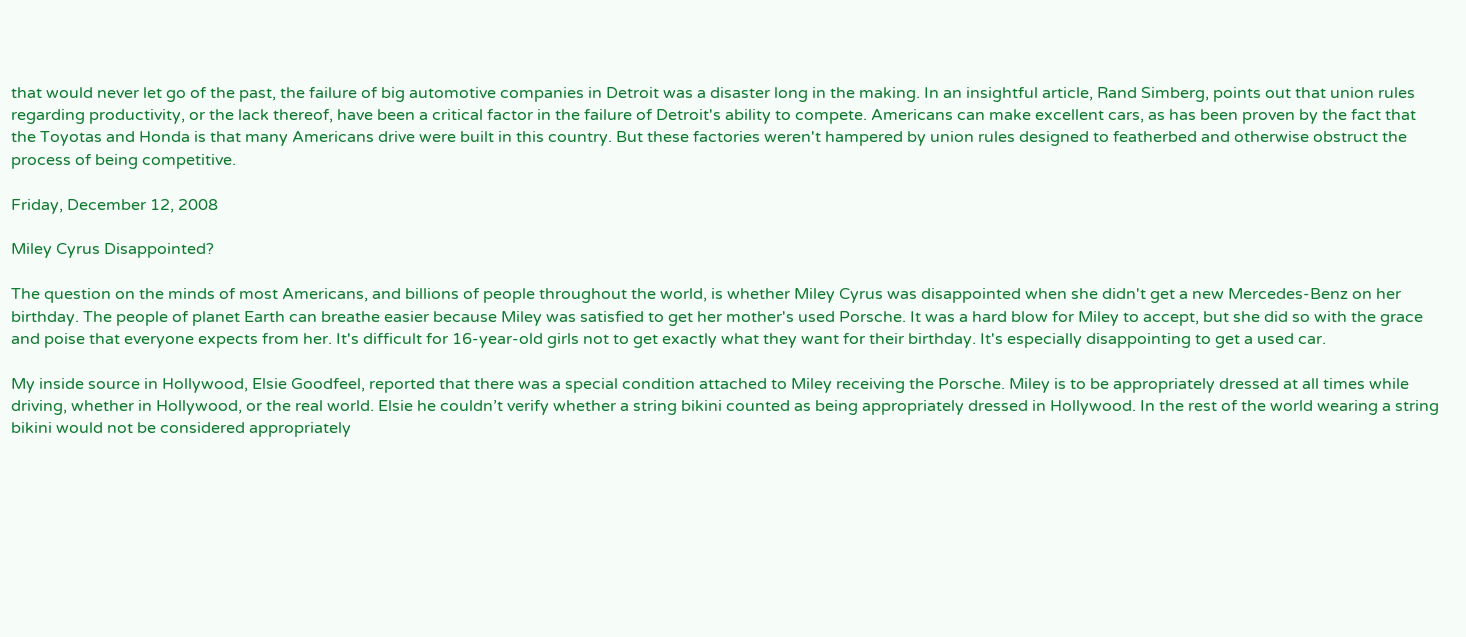that would never let go of the past, the failure of big automotive companies in Detroit was a disaster long in the making. In an insightful article, Rand Simberg, points out that union rules regarding productivity, or the lack thereof, have been a critical factor in the failure of Detroit's ability to compete. Americans can make excellent cars, as has been proven by the fact that the Toyotas and Honda is that many Americans drive were built in this country. But these factories weren't hampered by union rules designed to featherbed and otherwise obstruct the process of being competitive.

Friday, December 12, 2008

Miley Cyrus Disappointed?

The question on the minds of most Americans, and billions of people throughout the world, is whether Miley Cyrus was disappointed when she didn't get a new Mercedes-Benz on her birthday. The people of planet Earth can breathe easier because Miley was satisfied to get her mother's used Porsche. It was a hard blow for Miley to accept, but she did so with the grace and poise that everyone expects from her. It's difficult for 16-year-old girls not to get exactly what they want for their birthday. It's especially disappointing to get a used car.

My inside source in Hollywood, Elsie Goodfeel, reported that there was a special condition attached to Miley receiving the Porsche. Miley is to be appropriately dressed at all times while driving, whether in Hollywood, or the real world. Elsie he couldn’t verify whether a string bikini counted as being appropriately dressed in Hollywood. In the rest of the world wearing a string bikini would not be considered appropriately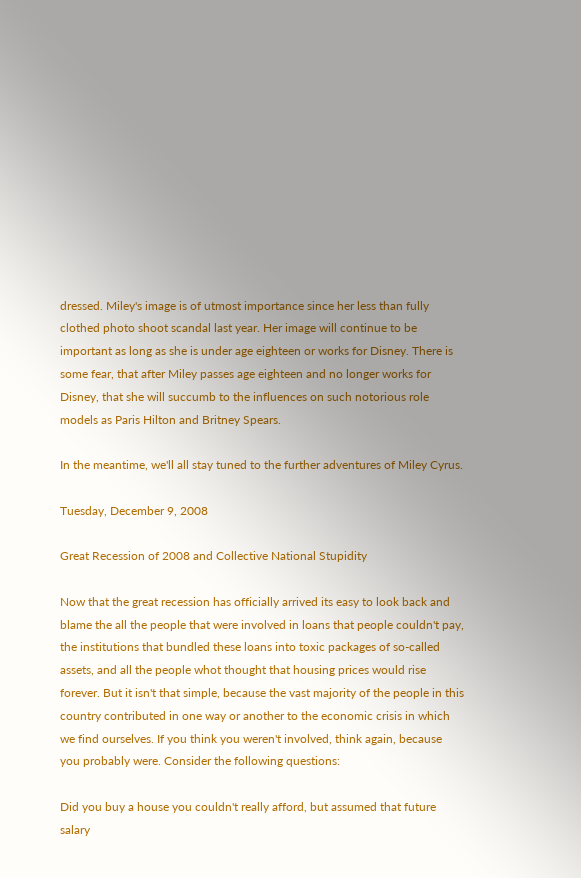dressed. Miley's image is of utmost importance since her less than fully clothed photo shoot scandal last year. Her image will continue to be important as long as she is under age eighteen or works for Disney. There is some fear, that after Miley passes age eighteen and no longer works for Disney, that she will succumb to the influences on such notorious role models as Paris Hilton and Britney Spears.

In the meantime, we'll all stay tuned to the further adventures of Miley Cyrus.

Tuesday, December 9, 2008

Great Recession of 2008 and Collective National Stupidity

Now that the great recession has officially arrived its easy to look back and blame the all the people that were involved in loans that people couldn't pay, the institutions that bundled these loans into toxic packages of so-called assets, and all the people whot thought that housing prices would rise forever. But it isn't that simple, because the vast majority of the people in this country contributed in one way or another to the economic crisis in which we find ourselves. If you think you weren't involved, think again, because you probably were. Consider the following questions:

Did you buy a house you couldn't really afford, but assumed that future salary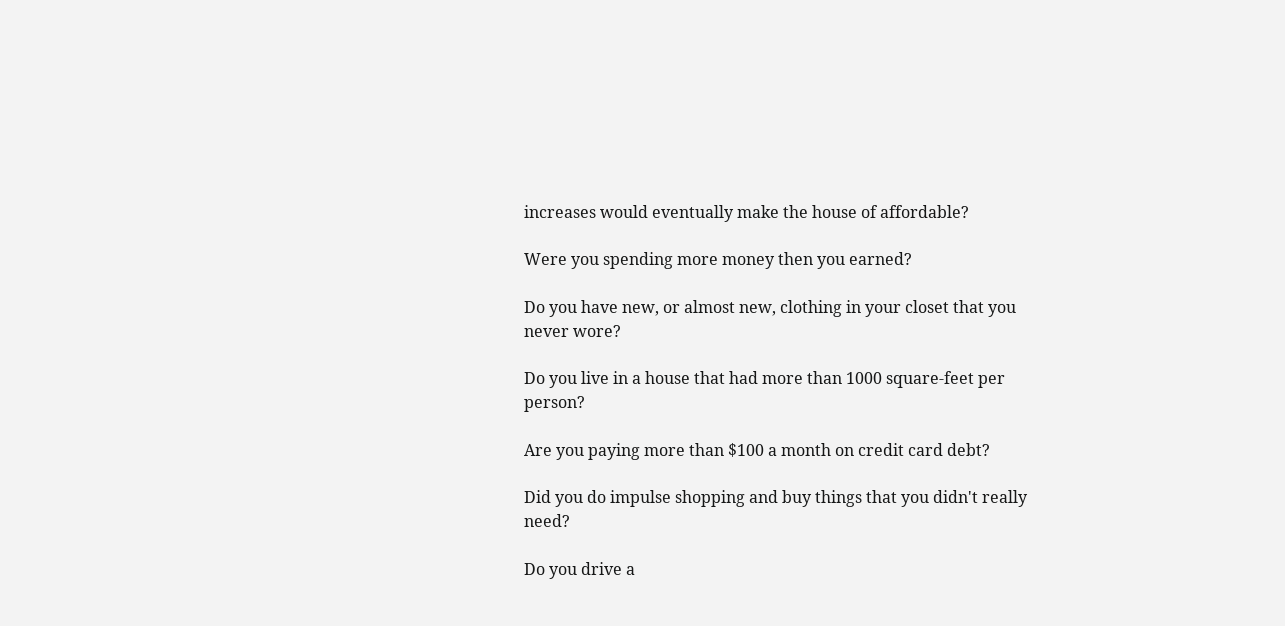increases would eventually make the house of affordable?

Were you spending more money then you earned?

Do you have new, or almost new, clothing in your closet that you never wore?

Do you live in a house that had more than 1000 square-feet per person?

Are you paying more than $100 a month on credit card debt?

Did you do impulse shopping and buy things that you didn't really need?

Do you drive a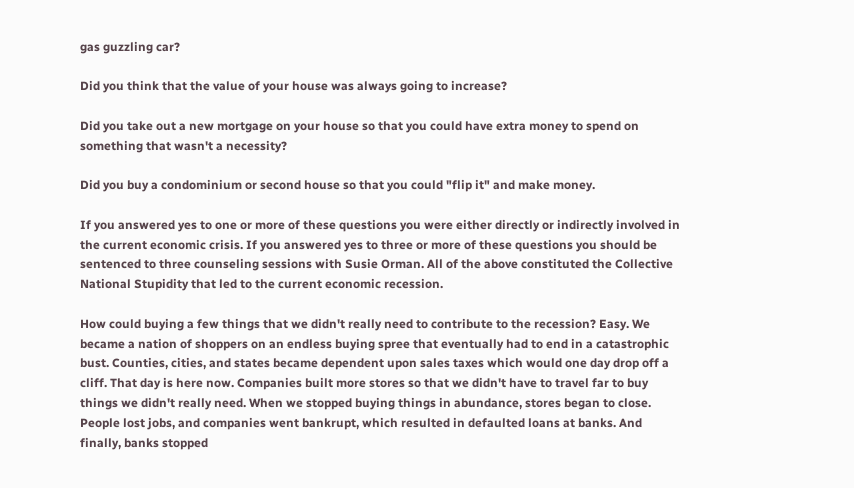gas guzzling car?

Did you think that the value of your house was always going to increase?

Did you take out a new mortgage on your house so that you could have extra money to spend on something that wasn't a necessity?

Did you buy a condominium or second house so that you could "flip it" and make money.

If you answered yes to one or more of these questions you were either directly or indirectly involved in the current economic crisis. If you answered yes to three or more of these questions you should be sentenced to three counseling sessions with Susie Orman. All of the above constituted the Collective National Stupidity that led to the current economic recession.

How could buying a few things that we didn't really need to contribute to the recession? Easy. We became a nation of shoppers on an endless buying spree that eventually had to end in a catastrophic bust. Counties, cities, and states became dependent upon sales taxes which would one day drop off a cliff. That day is here now. Companies built more stores so that we didn't have to travel far to buy things we didn't really need. When we stopped buying things in abundance, stores began to close. People lost jobs, and companies went bankrupt, which resulted in defaulted loans at banks. And finally, banks stopped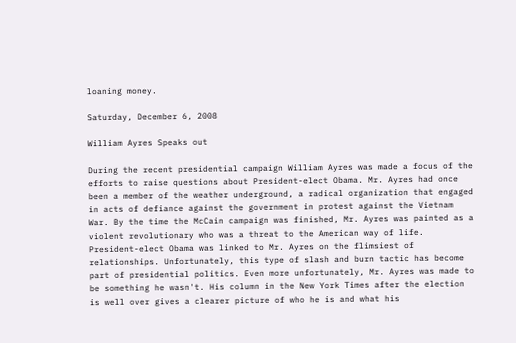loaning money.

Saturday, December 6, 2008

William Ayres Speaks out

During the recent presidential campaign William Ayres was made a focus of the efforts to raise questions about President-elect Obama. Mr. Ayres had once been a member of the weather underground, a radical organization that engaged in acts of defiance against the government in protest against the Vietnam War. By the time the McCain campaign was finished, Mr. Ayres was painted as a violent revolutionary who was a threat to the American way of life. President-elect Obama was linked to Mr. Ayres on the flimsiest of relationships. Unfortunately, this type of slash and burn tactic has become part of presidential politics. Even more unfortunately, Mr. Ayres was made to be something he wasn't. His column in the New York Times after the election is well over gives a clearer picture of who he is and what his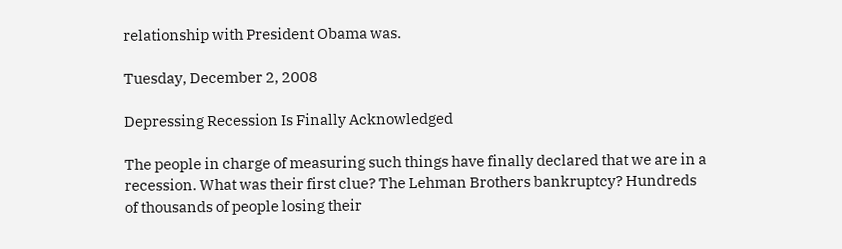relationship with President Obama was.

Tuesday, December 2, 2008

Depressing Recession Is Finally Acknowledged

The people in charge of measuring such things have finally declared that we are in a recession. What was their first clue? The Lehman Brothers bankruptcy? Hundreds of thousands of people losing their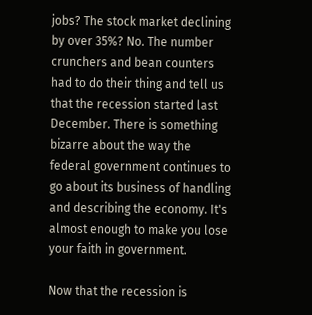jobs? The stock market declining by over 35%? No. The number crunchers and bean counters had to do their thing and tell us that the recession started last December. There is something bizarre about the way the federal government continues to go about its business of handling and describing the economy. It's almost enough to make you lose your faith in government.

Now that the recession is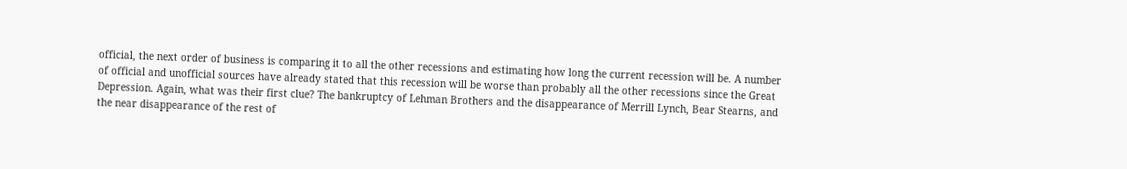official, the next order of business is comparing it to all the other recessions and estimating how long the current recession will be. A number of official and unofficial sources have already stated that this recession will be worse than probably all the other recessions since the Great Depression. Again, what was their first clue? The bankruptcy of Lehman Brothers and the disappearance of Merrill Lynch, Bear Stearns, and the near disappearance of the rest of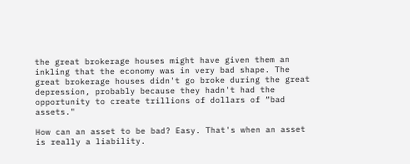the great brokerage houses might have given them an inkling that the economy was in very bad shape. The great brokerage houses didn't go broke during the great depression, probably because they hadn't had the opportunity to create trillions of dollars of “bad assets."

How can an asset to be bad? Easy. That's when an asset is really a liability.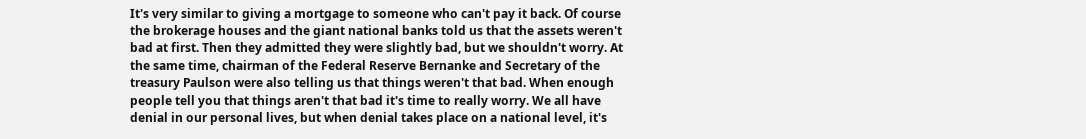It's very similar to giving a mortgage to someone who can't pay it back. Of course the brokerage houses and the giant national banks told us that the assets weren't bad at first. Then they admitted they were slightly bad, but we shouldn't worry. At the same time, chairman of the Federal Reserve Bernanke and Secretary of the treasury Paulson were also telling us that things weren't that bad. When enough people tell you that things aren't that bad it's time to really worry. We all have denial in our personal lives, but when denial takes place on a national level, it's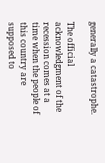generally a catastrophe.

The official acknowledgment of the recession comes at a time when the people of this country are supposed to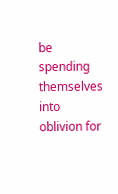be spending themselves into oblivion for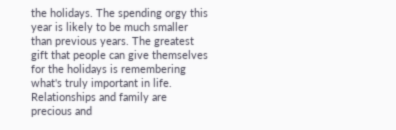the holidays. The spending orgy this year is likely to be much smaller than previous years. The greatest gift that people can give themselves for the holidays is remembering what's truly important in life. Relationships and family are precious and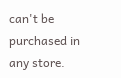can't be purchased in any store.